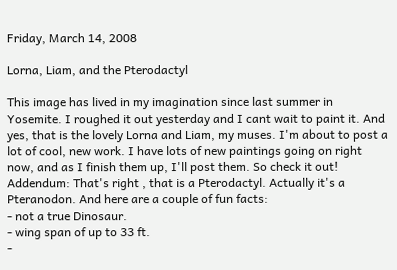Friday, March 14, 2008

Lorna, Liam, and the Pterodactyl

This image has lived in my imagination since last summer in Yosemite. I roughed it out yesterday and I cant wait to paint it. And yes, that is the lovely Lorna and Liam, my muses. I'm about to post a lot of cool, new work. I have lots of new paintings going on right now, and as I finish them up, I'll post them. So check it out!
Addendum: That's right , that is a Pterodactyl. Actually it's a Pteranodon. And here are a couple of fun facts:
- not a true Dinosaur.
- wing span of up to 33 ft.
-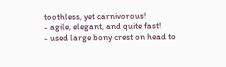toothless, yet carnivorous!
- agile, elegant, and quite fast!
- used large bony crest on head to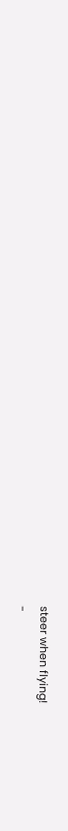steer when flying!
-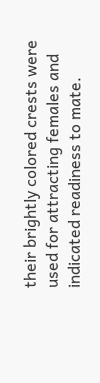their brightly colored crests were used for attracting females and indicated readiness to mate.